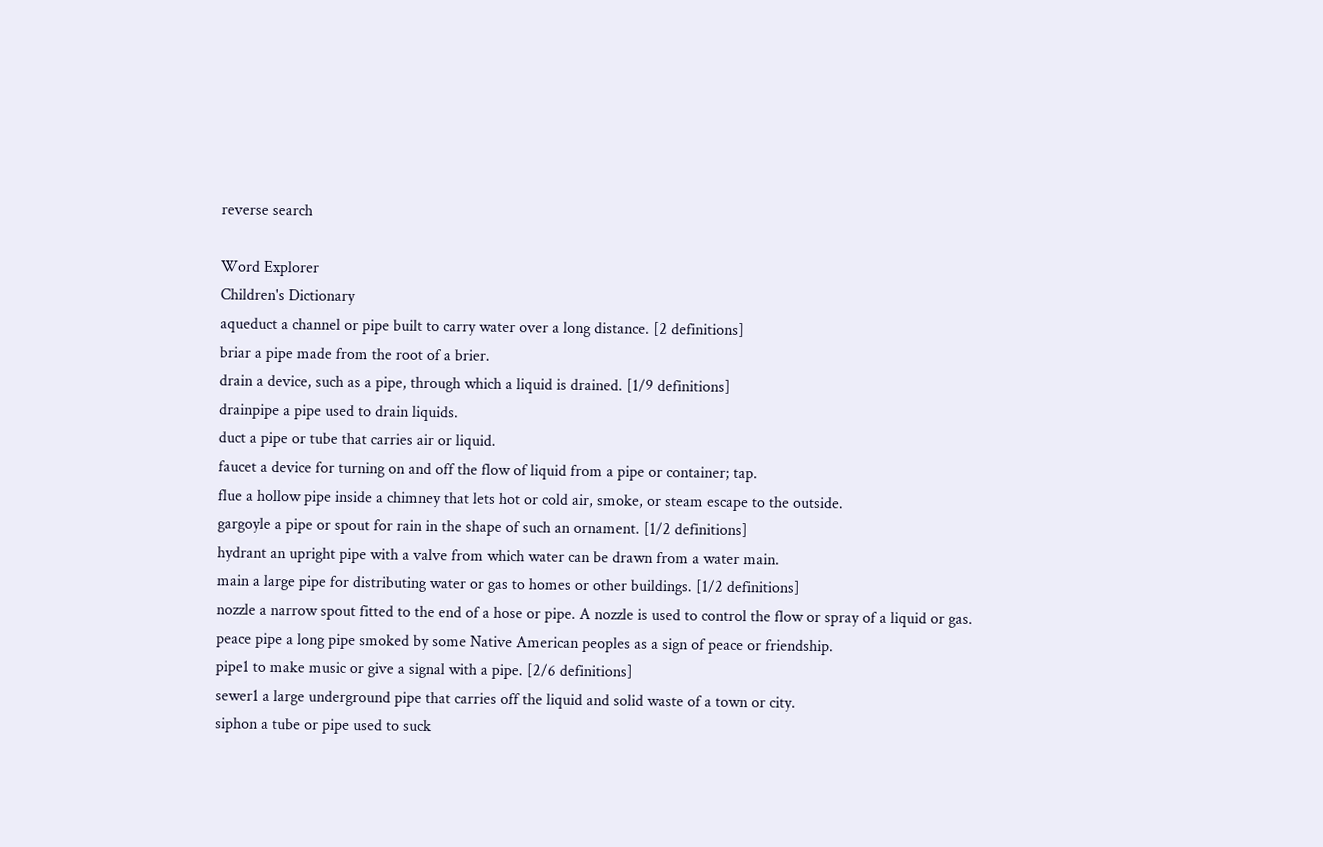reverse search

Word Explorer
Children's Dictionary
aqueduct a channel or pipe built to carry water over a long distance. [2 definitions]
briar a pipe made from the root of a brier.
drain a device, such as a pipe, through which a liquid is drained. [1/9 definitions]
drainpipe a pipe used to drain liquids.
duct a pipe or tube that carries air or liquid.
faucet a device for turning on and off the flow of liquid from a pipe or container; tap.
flue a hollow pipe inside a chimney that lets hot or cold air, smoke, or steam escape to the outside.
gargoyle a pipe or spout for rain in the shape of such an ornament. [1/2 definitions]
hydrant an upright pipe with a valve from which water can be drawn from a water main.
main a large pipe for distributing water or gas to homes or other buildings. [1/2 definitions]
nozzle a narrow spout fitted to the end of a hose or pipe. A nozzle is used to control the flow or spray of a liquid or gas.
peace pipe a long pipe smoked by some Native American peoples as a sign of peace or friendship.
pipe1 to make music or give a signal with a pipe. [2/6 definitions]
sewer1 a large underground pipe that carries off the liquid and solid waste of a town or city.
siphon a tube or pipe used to suck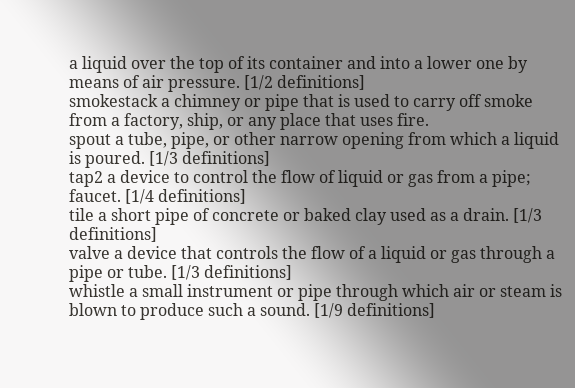a liquid over the top of its container and into a lower one by means of air pressure. [1/2 definitions]
smokestack a chimney or pipe that is used to carry off smoke from a factory, ship, or any place that uses fire.
spout a tube, pipe, or other narrow opening from which a liquid is poured. [1/3 definitions]
tap2 a device to control the flow of liquid or gas from a pipe; faucet. [1/4 definitions]
tile a short pipe of concrete or baked clay used as a drain. [1/3 definitions]
valve a device that controls the flow of a liquid or gas through a pipe or tube. [1/3 definitions]
whistle a small instrument or pipe through which air or steam is blown to produce such a sound. [1/9 definitions]